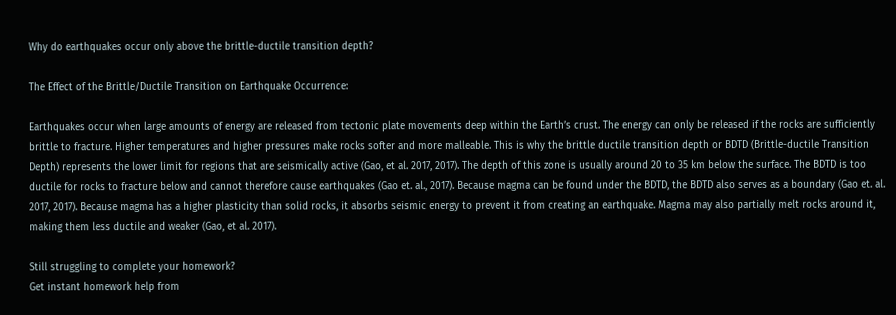Why do earthquakes occur only above the brittle-ductile transition depth?

The Effect of the Brittle/Ductile Transition on Earthquake Occurrence:

Earthquakes occur when large amounts of energy are released from tectonic plate movements deep within the Earth’s crust. The energy can only be released if the rocks are sufficiently brittle to fracture. Higher temperatures and higher pressures make rocks softer and more malleable. This is why the brittle ductile transition depth or BDTD (Brittle-ductile Transition Depth) represents the lower limit for regions that are seismically active (Gao, et al. 2017, 2017). The depth of this zone is usually around 20 to 35 km below the surface. The BDTD is too ductile for rocks to fracture below and cannot therefore cause earthquakes (Gao et. al., 2017). Because magma can be found under the BDTD, the BDTD also serves as a boundary (Gao et. al. 2017, 2017). Because magma has a higher plasticity than solid rocks, it absorbs seismic energy to prevent it from creating an earthquake. Magma may also partially melt rocks around it, making them less ductile and weaker (Gao, et al. 2017).

Still struggling to complete your homework?
Get instant homework help from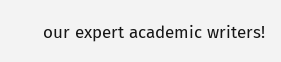our expert academic writers!